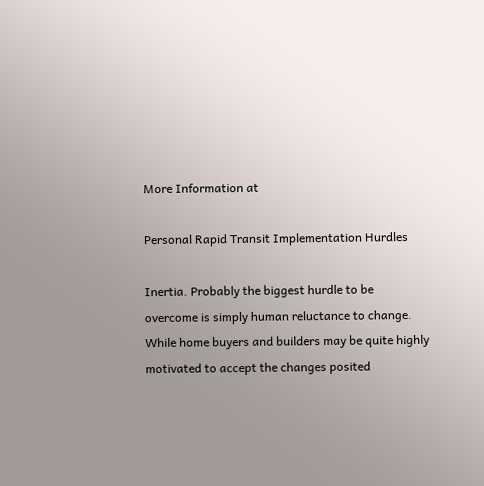More Information at

Personal Rapid Transit Implementation Hurdles

Inertia. Probably the biggest hurdle to be overcome is simply human reluctance to change. While home buyers and builders may be quite highly motivated to accept the changes posited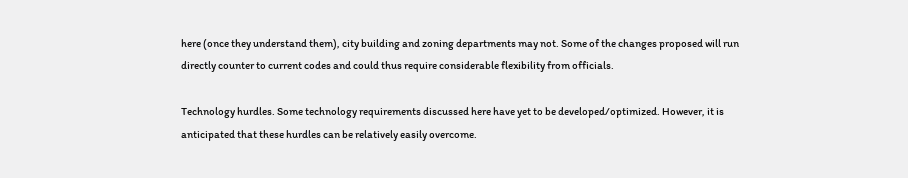here (once they understand them), city building and zoning departments may not. Some of the changes proposed will run directly counter to current codes and could thus require considerable flexibility from officials.

Technology hurdles. Some technology requirements discussed here have yet to be developed/optimized. However, it is anticipated that these hurdles can be relatively easily overcome.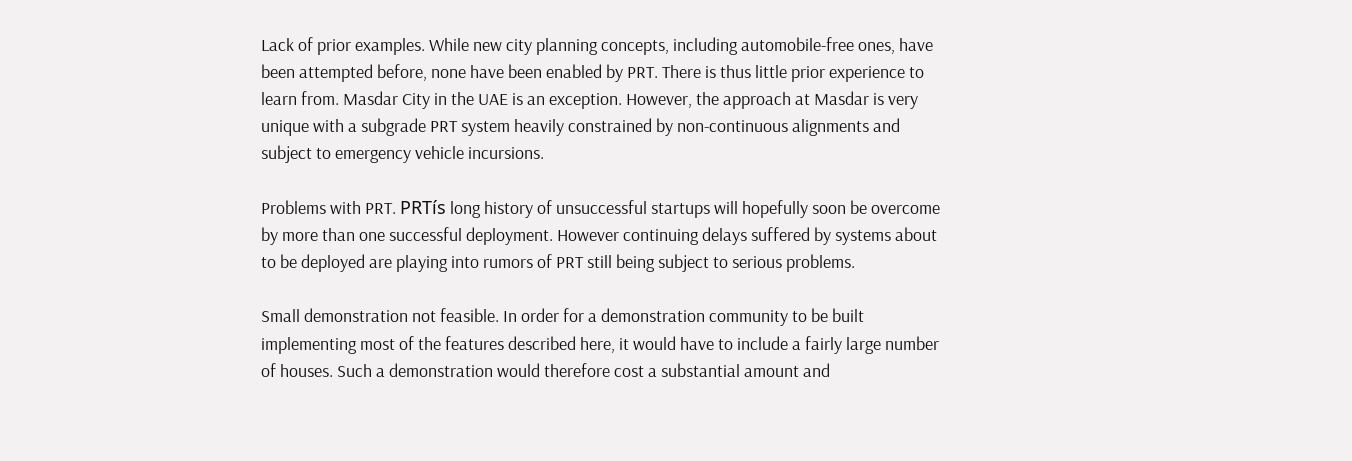Lack of prior examples. While new city planning concepts, including automobile-free ones, have been attempted before, none have been enabled by PRT. There is thus little prior experience to learn from. Masdar City in the UAE is an exception. However, the approach at Masdar is very unique with a subgrade PRT system heavily constrained by non-continuous alignments and subject to emergency vehicle incursions.

Problems with PRT. PRTís long history of unsuccessful startups will hopefully soon be overcome by more than one successful deployment. However continuing delays suffered by systems about to be deployed are playing into rumors of PRT still being subject to serious problems.

Small demonstration not feasible. In order for a demonstration community to be built implementing most of the features described here, it would have to include a fairly large number of houses. Such a demonstration would therefore cost a substantial amount and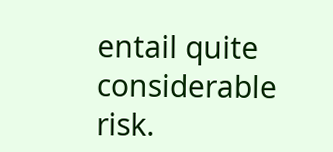entail quite considerable risk.